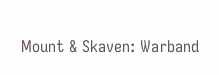Mount & Skaven: Warband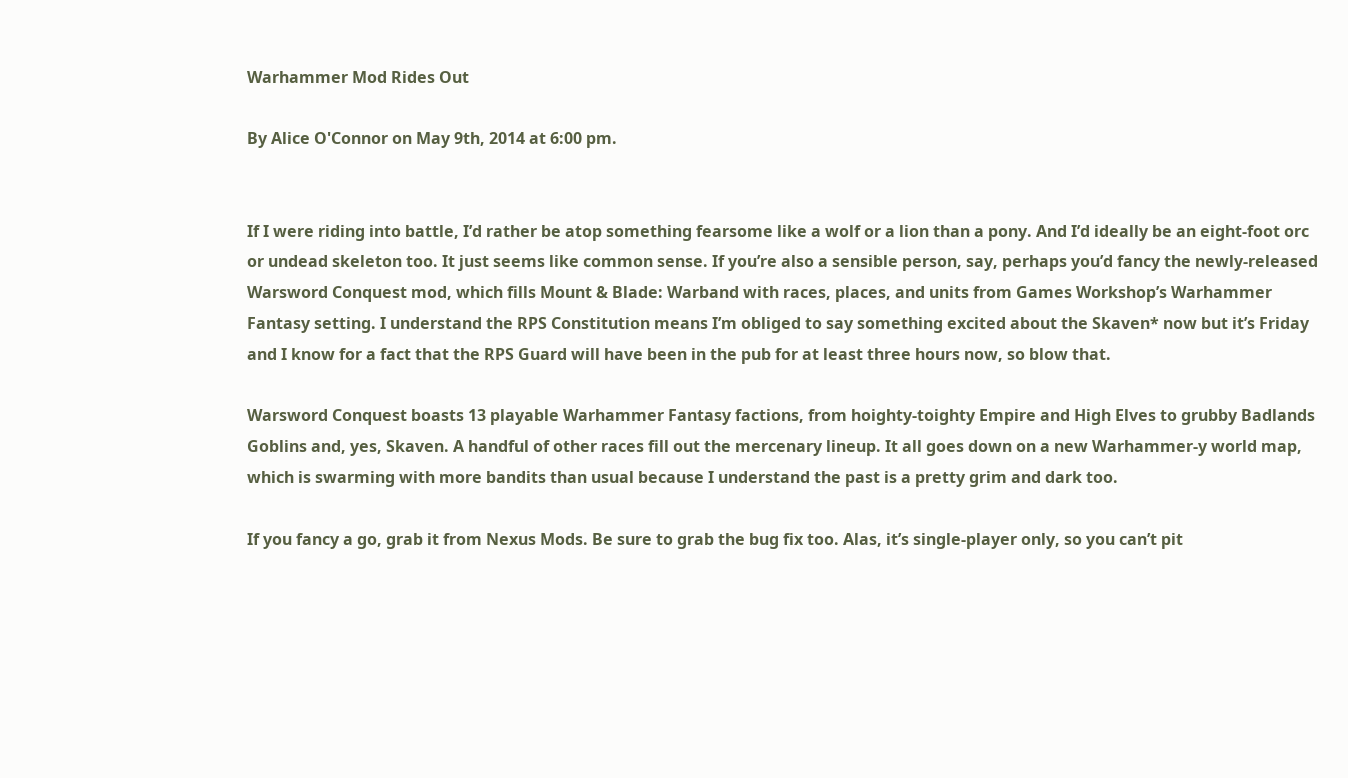Warhammer Mod Rides Out

By Alice O'Connor on May 9th, 2014 at 6:00 pm.


If I were riding into battle, I’d rather be atop something fearsome like a wolf or a lion than a pony. And I’d ideally be an eight-foot orc or undead skeleton too. It just seems like common sense. If you’re also a sensible person, say, perhaps you’d fancy the newly-released Warsword Conquest mod, which fills Mount & Blade: Warband with races, places, and units from Games Workshop’s Warhammer Fantasy setting. I understand the RPS Constitution means I’m obliged to say something excited about the Skaven* now but it’s Friday and I know for a fact that the RPS Guard will have been in the pub for at least three hours now, so blow that.

Warsword Conquest boasts 13 playable Warhammer Fantasy factions, from hoighty-toighty Empire and High Elves to grubby Badlands Goblins and, yes, Skaven. A handful of other races fill out the mercenary lineup. It all goes down on a new Warhammer-y world map, which is swarming with more bandits than usual because I understand the past is a pretty grim and dark too.

If you fancy a go, grab it from Nexus Mods. Be sure to grab the bug fix too. Alas, it’s single-player only, so you can’t pit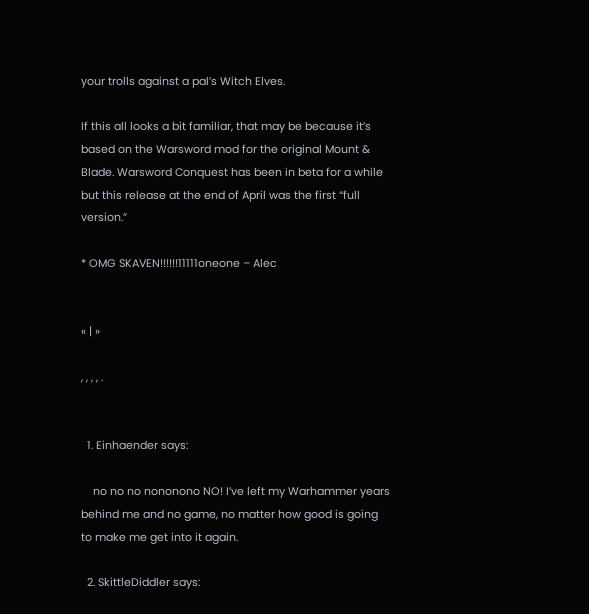your trolls against a pal’s Witch Elves.

If this all looks a bit familiar, that may be because it’s based on the Warsword mod for the original Mount & Blade. Warsword Conquest has been in beta for a while but this release at the end of April was the first “full version.”

* OMG SKAVEN!!!!!!11111oneone – Alec


« | »

, , , , .


  1. Einhaender says:

    no no no nononono NO! I’ve left my Warhammer years behind me and no game, no matter how good is going to make me get into it again.

  2. SkittleDiddler says: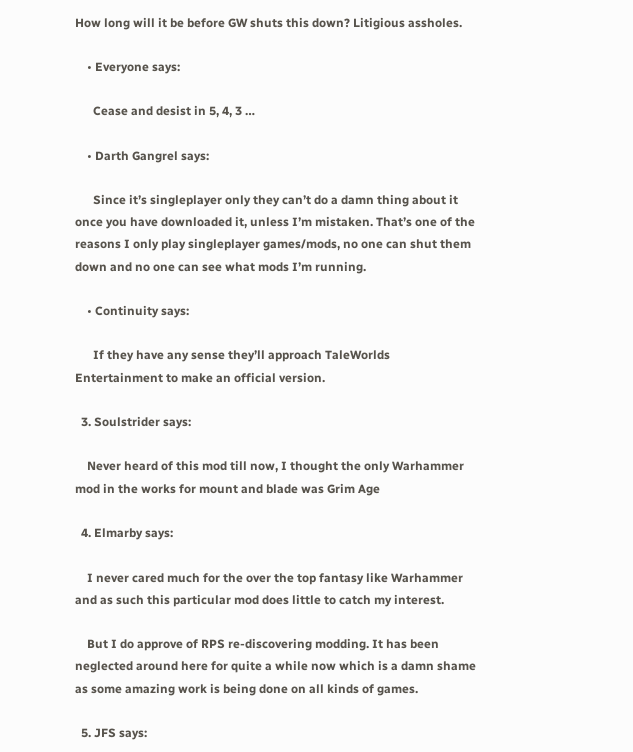How long will it be before GW shuts this down? Litigious assholes.

    • Everyone says:

      Cease and desist in 5, 4, 3 …

    • Darth Gangrel says:

      Since it’s singleplayer only they can’t do a damn thing about it once you have downloaded it, unless I’m mistaken. That’s one of the reasons I only play singleplayer games/mods, no one can shut them down and no one can see what mods I’m running.

    • Continuity says:

      If they have any sense they’ll approach TaleWorlds Entertainment to make an official version.

  3. Soulstrider says:

    Never heard of this mod till now, I thought the only Warhammer mod in the works for mount and blade was Grim Age

  4. Elmarby says:

    I never cared much for the over the top fantasy like Warhammer and as such this particular mod does little to catch my interest.

    But I do approve of RPS re-discovering modding. It has been neglected around here for quite a while now which is a damn shame as some amazing work is being done on all kinds of games.

  5. JFS says: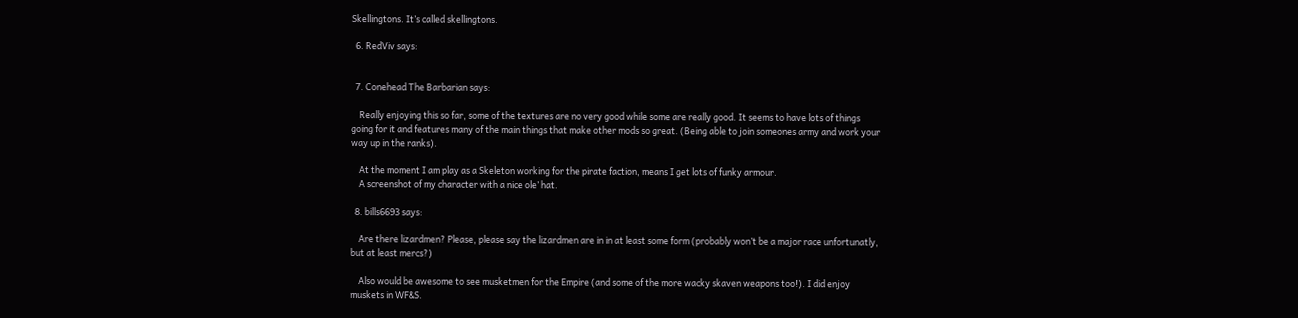Skellingtons. It’s called skellingtons.

  6. RedViv says:


  7. Conehead The Barbarian says:

    Really enjoying this so far, some of the textures are no very good while some are really good. It seems to have lots of things going for it and features many of the main things that make other mods so great. (Being able to join someones army and work your way up in the ranks).

    At the moment I am play as a Skeleton working for the pirate faction, means I get lots of funky armour.
    A screenshot of my character with a nice ole’ hat.

  8. bills6693 says:

    Are there lizardmen? Please, please say the lizardmen are in in at least some form (probably won’t be a major race unfortunatly, but at least mercs?)

    Also would be awesome to see musketmen for the Empire (and some of the more wacky skaven weapons too!). I did enjoy muskets in WF&S.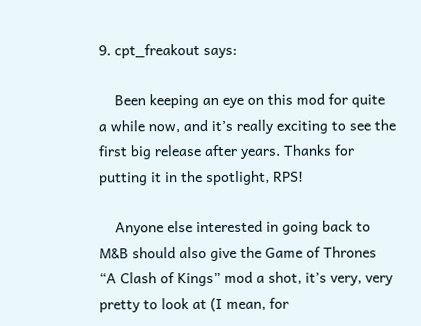9. cpt_freakout says:

    Been keeping an eye on this mod for quite a while now, and it’s really exciting to see the first big release after years. Thanks for putting it in the spotlight, RPS!

    Anyone else interested in going back to M&B should also give the Game of Thrones “A Clash of Kings” mod a shot, it’s very, very pretty to look at (I mean, for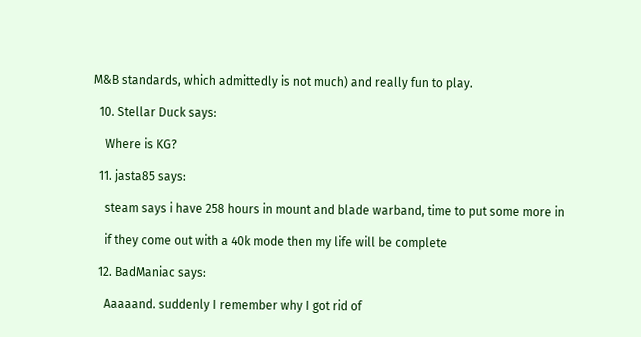M&B standards, which admittedly is not much) and really fun to play.

  10. Stellar Duck says:

    Where is KG?

  11. jasta85 says:

    steam says i have 258 hours in mount and blade warband, time to put some more in

    if they come out with a 40k mode then my life will be complete

  12. BadManiac says:

    Aaaaand. suddenly I remember why I got rid of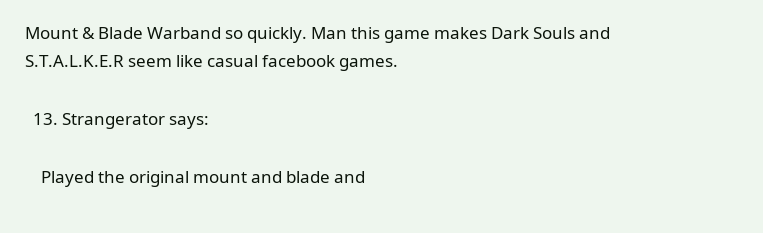Mount & Blade Warband so quickly. Man this game makes Dark Souls and S.T.A.L.K.E.R seem like casual facebook games.

  13. Strangerator says:

    Played the original mount and blade and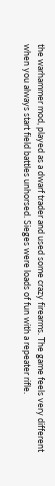the warhammer mod, played as a dwarf trader and used some crazy firearms. The game feels very different when you always start field battles unhorsed. Sieges were loads of fun with a repeater rifle.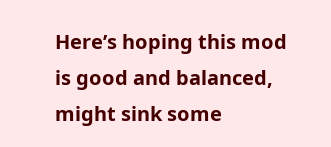Here’s hoping this mod is good and balanced, might sink some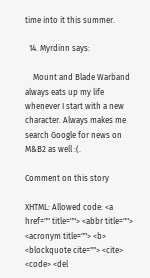time into it this summer.

  14. Myrdinn says:

    Mount and Blade Warband always eats up my life whenever I start with a new character. Always makes me search Google for news on M&B2 as well :(.

Comment on this story

XHTML: Allowed code: <a href="" title=""> <abbr title=""> <acronym title=""> <b> <blockquote cite=""> <cite> <code> <del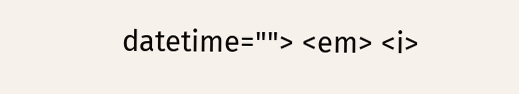datetime=""> <em> <i>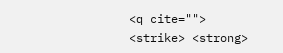<q cite=""> <strike> <strong>